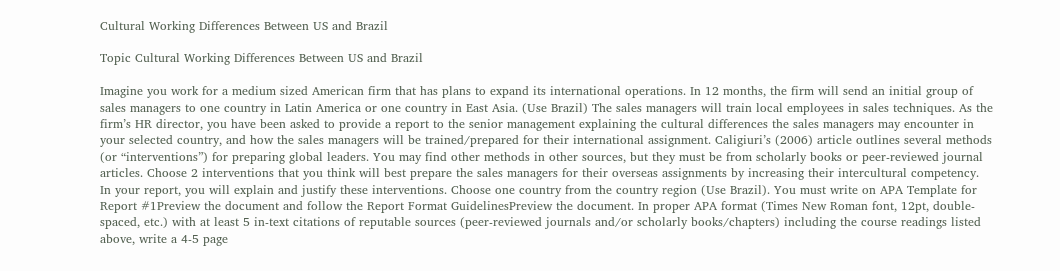Cultural Working Differences Between US and Brazil

Topic Cultural Working Differences Between US and Brazil

Imagine you work for a medium sized American firm that has plans to expand its international operations. In 12 months, the firm will send an initial group of sales managers to one country in Latin America or one country in East Asia. (Use Brazil) The sales managers will train local employees in sales techniques. As the firm’s HR director, you have been asked to provide a report to the senior management explaining the cultural differences the sales managers may encounter in your selected country, and how the sales managers will be trained/prepared for their international assignment. Caligiuri’s (2006) article outlines several methods (or “interventions”) for preparing global leaders. You may find other methods in other sources, but they must be from scholarly books or peer-reviewed journal articles. Choose 2 interventions that you think will best prepare the sales managers for their overseas assignments by increasing their intercultural competency. In your report, you will explain and justify these interventions. Choose one country from the country region (Use Brazil). You must write on APA Template for Report #1Preview the document and follow the Report Format GuidelinesPreview the document. In proper APA format (Times New Roman font, 12pt, double-spaced, etc.) with at least 5 in-text citations of reputable sources (peer-reviewed journals and/or scholarly books/chapters) including the course readings listed above, write a 4-5 page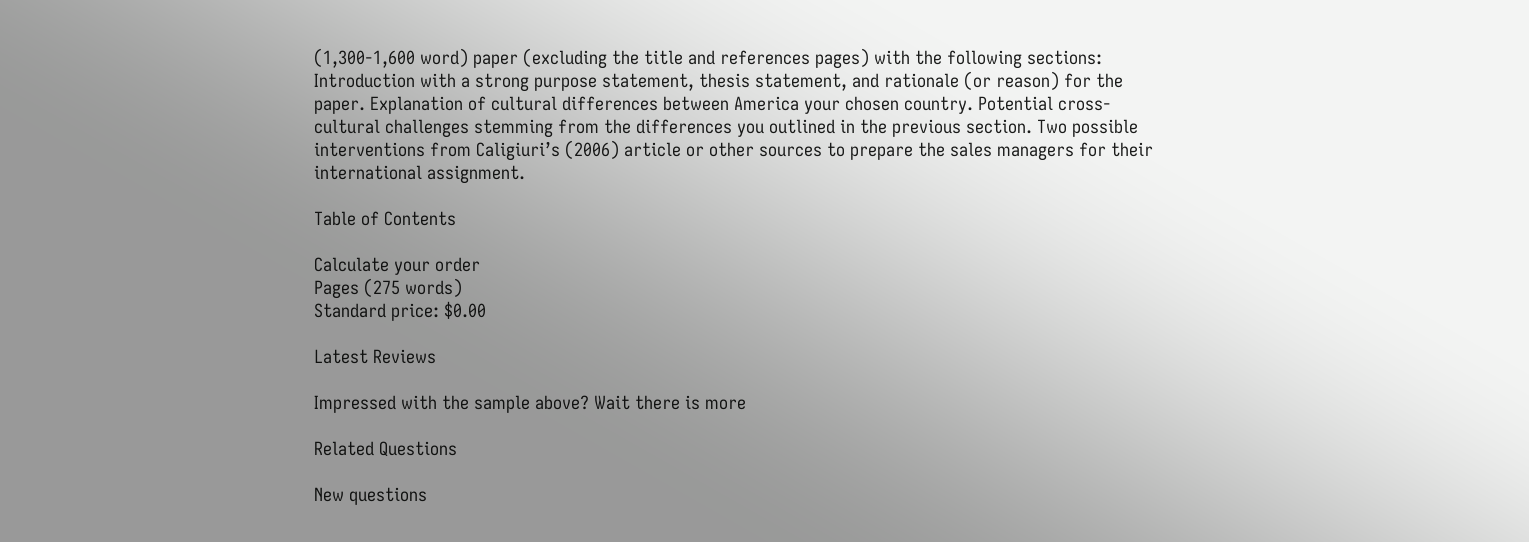(1,300-1,600 word) paper (excluding the title and references pages) with the following sections: Introduction with a strong purpose statement, thesis statement, and rationale (or reason) for the paper. Explanation of cultural differences between America your chosen country. Potential cross-cultural challenges stemming from the differences you outlined in the previous section. Two possible interventions from Caligiuri’s (2006) article or other sources to prepare the sales managers for their international assignment.

Table of Contents

Calculate your order
Pages (275 words)
Standard price: $0.00

Latest Reviews

Impressed with the sample above? Wait there is more

Related Questions

New questions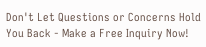Don't Let Questions or Concerns Hold You Back - Make a Free Inquiry Now!